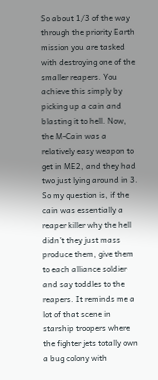So about 1/3 of the way through the priority Earth mission you are tasked with destroying one of the smaller reapers. You achieve this simply by picking up a cain and blasting it to hell. Now, the M-Cain was a relatively easy weapon to get in ME2, and they had two just lying around in 3. So my question is, if the cain was essentially a reaper killer why the hell didn't they just mass produce them, give them to each alliance soldier and say toddles to the reapers. It reminds me a lot of that scene in starship troopers where the fighter jets totally own a bug colony with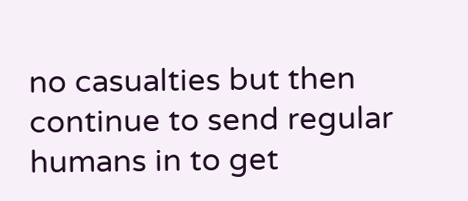no casualties but then continue to send regular humans in to get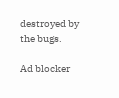destroyed by the bugs.

Ad blocker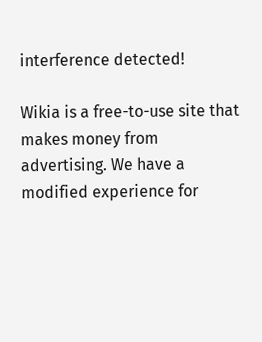interference detected!

Wikia is a free-to-use site that makes money from advertising. We have a modified experience for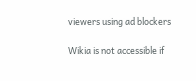viewers using ad blockers

Wikia is not accessible if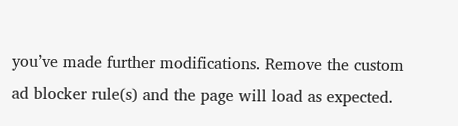you’ve made further modifications. Remove the custom ad blocker rule(s) and the page will load as expected.